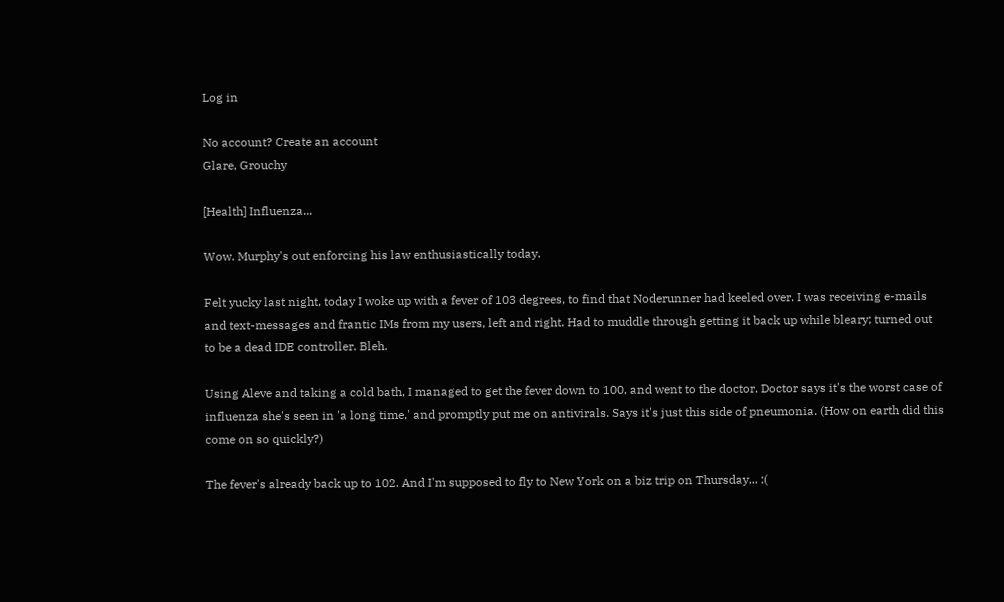Log in

No account? Create an account
Glare, Grouchy

[Health] Influenza...

Wow. Murphy's out enforcing his law enthusiastically today.

Felt yucky last night, today I woke up with a fever of 103 degrees, to find that Noderunner had keeled over. I was receiving e-mails and text-messages and frantic IMs from my users, left and right. Had to muddle through getting it back up while bleary; turned out to be a dead IDE controller. Bleh.

Using Aleve and taking a cold bath, I managed to get the fever down to 100, and went to the doctor. Doctor says it's the worst case of influenza she's seen in 'a long time,' and promptly put me on antivirals. Says it's just this side of pneumonia. (How on earth did this come on so quickly?)

The fever's already back up to 102. And I'm supposed to fly to New York on a biz trip on Thursday... :(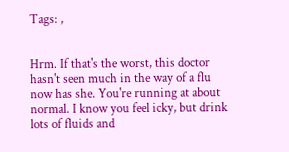Tags: ,


Hrm. If that's the worst, this doctor hasn't seen much in the way of a flu now has she. You're running at about normal. I know you feel icky, but drink lots of fluids and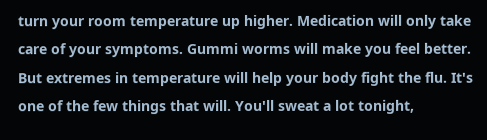turn your room temperature up higher. Medication will only take care of your symptoms. Gummi worms will make you feel better. But extremes in temperature will help your body fight the flu. It's one of the few things that will. You'll sweat a lot tonight,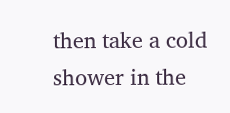then take a cold shower in the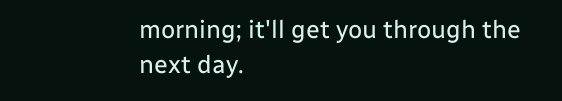morning; it'll get you through the next day.